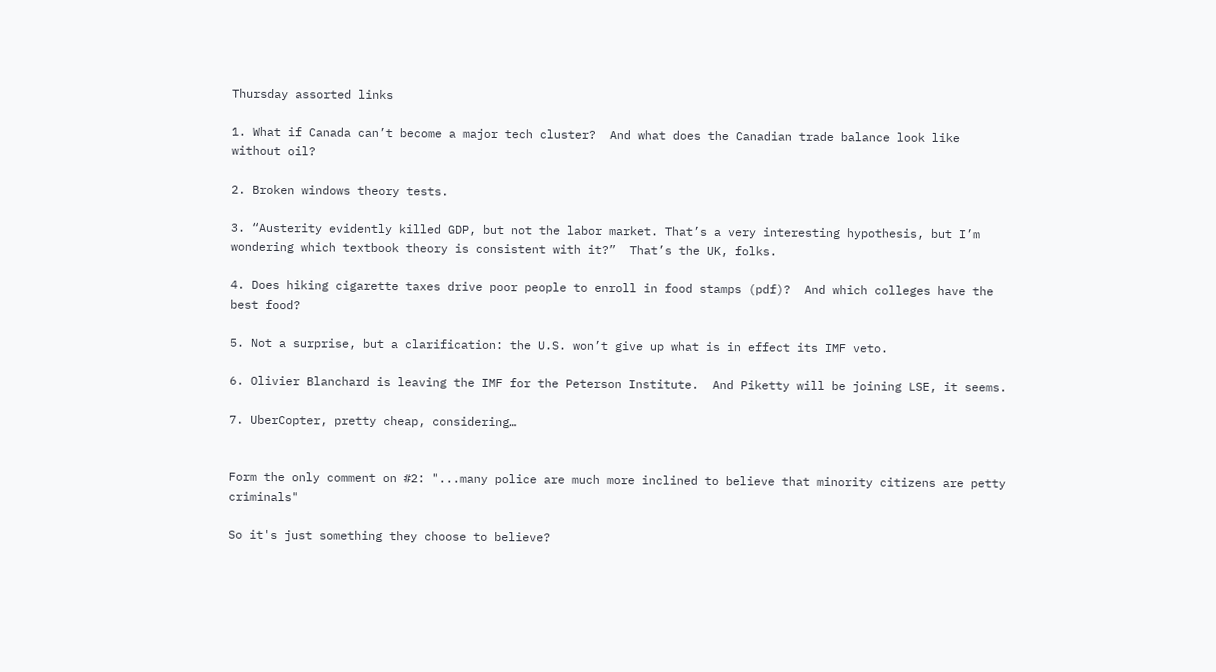Thursday assorted links

1. What if Canada can’t become a major tech cluster?  And what does the Canadian trade balance look like without oil?

2. Broken windows theory tests.

3. “Austerity evidently killed GDP, but not the labor market. That’s a very interesting hypothesis, but I’m wondering which textbook theory is consistent with it?”  That’s the UK, folks.

4. Does hiking cigarette taxes drive poor people to enroll in food stamps (pdf)?  And which colleges have the best food?

5. Not a surprise, but a clarification: the U.S. won’t give up what is in effect its IMF veto.

6. Olivier Blanchard is leaving the IMF for the Peterson Institute.  And Piketty will be joining LSE, it seems.

7. UberCopter, pretty cheap, considering…


Form the only comment on #2: "...many police are much more inclined to believe that minority citizens are petty criminals"

So it's just something they choose to believe?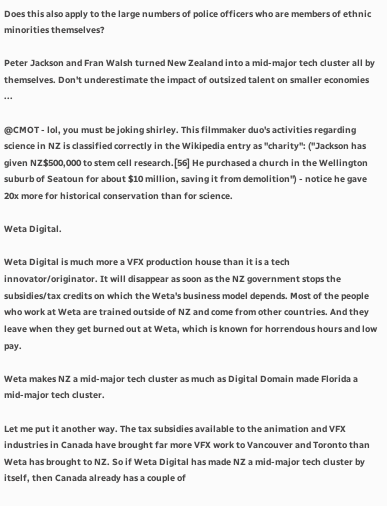Does this also apply to the large numbers of police officers who are members of ethnic minorities themselves?

Peter Jackson and Fran Walsh turned New Zealand into a mid-major tech cluster all by themselves. Don't underestimate the impact of outsized talent on smaller economies ...

@CMOT - lol, you must be joking shirley. This filmmaker duo's activities regarding science in NZ is classified correctly in the Wikipedia entry as "charity": ("Jackson has given NZ$500,000 to stem cell research.[56] He purchased a church in the Wellington suburb of Seatoun for about $10 million, saving it from demolition") - notice he gave 20x more for historical conservation than for science.

Weta Digital.

Weta Digital is much more a VFX production house than it is a tech innovator/originator. It will disappear as soon as the NZ government stops the subsidies/tax credits on which the Weta's business model depends. Most of the people who work at Weta are trained outside of NZ and come from other countries. And they leave when they get burned out at Weta, which is known for horrendous hours and low pay.

Weta makes NZ a mid-major tech cluster as much as Digital Domain made Florida a mid-major tech cluster.

Let me put it another way. The tax subsidies available to the animation and VFX industries in Canada have brought far more VFX work to Vancouver and Toronto than Weta has brought to NZ. So if Weta Digital has made NZ a mid-major tech cluster by itself, then Canada already has a couple of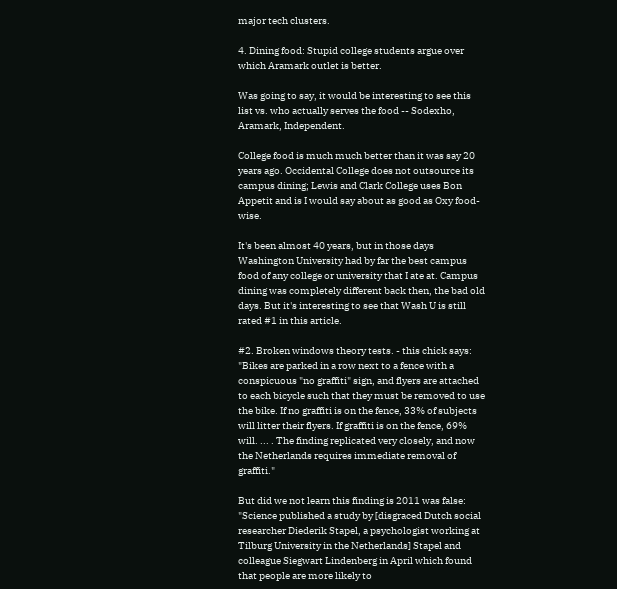major tech clusters.

4. Dining food: Stupid college students argue over which Aramark outlet is better.

Was going to say, it would be interesting to see this list vs. who actually serves the food -- Sodexho, Aramark, Independent.

College food is much much better than it was say 20 years ago. Occidental College does not outsource its campus dining; Lewis and Clark College uses Bon Appetit and is I would say about as good as Oxy food-wise.

It's been almost 40 years, but in those days Washington University had by far the best campus food of any college or university that I ate at. Campus dining was completely different back then, the bad old days. But it's interesting to see that Wash U is still rated #1 in this article.

#2. Broken windows theory tests. - this chick says: "Bikes are parked in a row next to a fence with a conspicuous "no graffiti" sign, and flyers are attached to each bicycle such that they must be removed to use the bike. If no graffiti is on the fence, 33% of subjects will litter their flyers. If graffiti is on the fence, 69% will. ... . The finding replicated very closely, and now the Netherlands requires immediate removal of graffiti."

But did we not learn this finding is 2011 was false: "Science published a study by [disgraced Dutch social researcher Diederik Stapel, a psychologist working at Tilburg University in the Netherlands] Stapel and colleague Siegwart Lindenberg in April which found that people are more likely to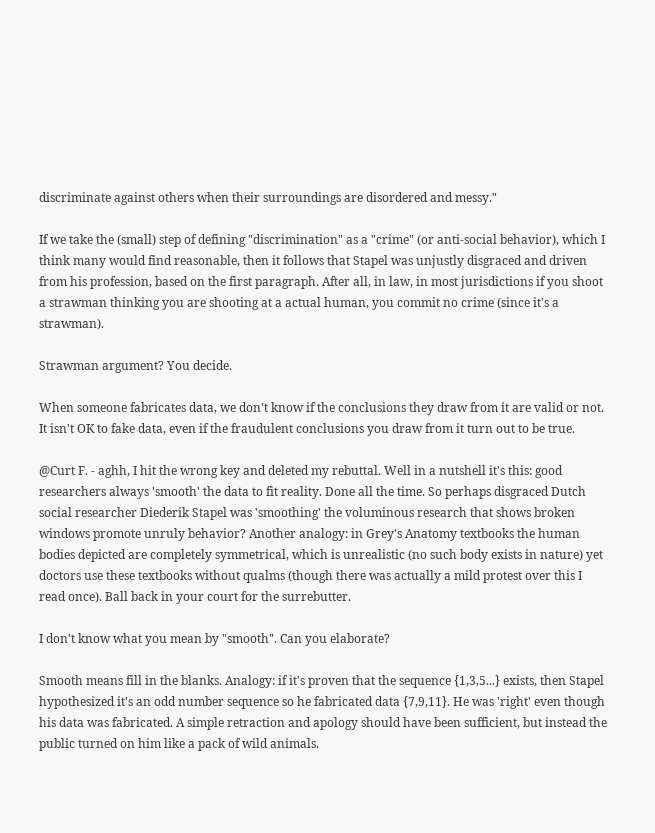discriminate against others when their surroundings are disordered and messy."

If we take the (small) step of defining "discrimination" as a "crime" (or anti-social behavior), which I think many would find reasonable, then it follows that Stapel was unjustly disgraced and driven from his profession, based on the first paragraph. After all, in law, in most jurisdictions if you shoot a strawman thinking you are shooting at a actual human, you commit no crime (since it's a strawman).

Strawman argument? You decide.

When someone fabricates data, we don't know if the conclusions they draw from it are valid or not. It isn't OK to fake data, even if the fraudulent conclusions you draw from it turn out to be true.

@Curt F. - aghh, I hit the wrong key and deleted my rebuttal. Well in a nutshell it's this: good researchers always 'smooth' the data to fit reality. Done all the time. So perhaps disgraced Dutch social researcher Diederik Stapel was 'smoothing' the voluminous research that shows broken windows promote unruly behavior? Another analogy: in Grey's Anatomy textbooks the human bodies depicted are completely symmetrical, which is unrealistic (no such body exists in nature) yet doctors use these textbooks without qualms (though there was actually a mild protest over this I read once). Ball back in your court for the surrebutter.

I don't know what you mean by "smooth". Can you elaborate?

Smooth means fill in the blanks. Analogy: if it's proven that the sequence {1,3,5...} exists, then Stapel hypothesized it's an odd number sequence so he fabricated data {7,9,11}. He was 'right' even though his data was fabricated. A simple retraction and apology should have been sufficient, but instead the public turned on him like a pack of wild animals.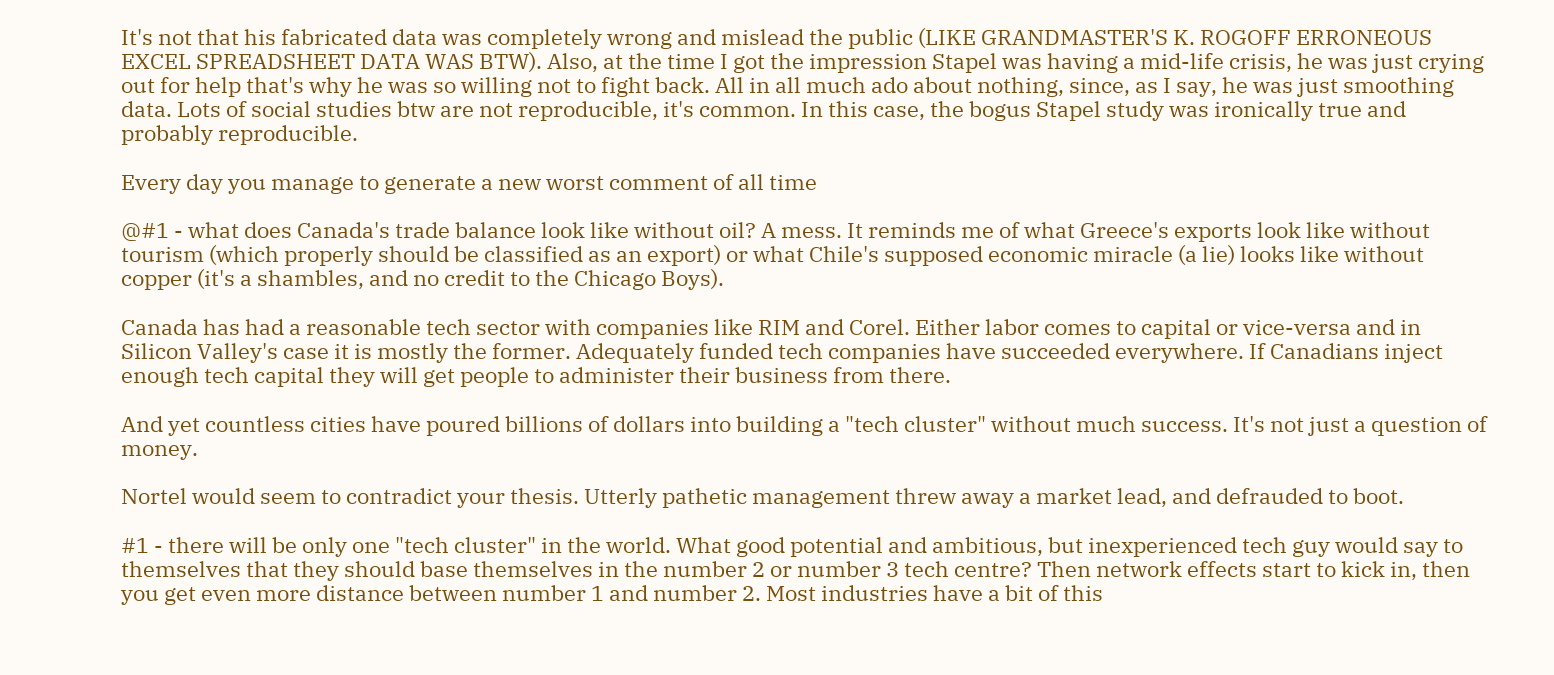It's not that his fabricated data was completely wrong and mislead the public (LIKE GRANDMASTER'S K. ROGOFF ERRONEOUS EXCEL SPREADSHEET DATA WAS BTW). Also, at the time I got the impression Stapel was having a mid-life crisis, he was just crying out for help that's why he was so willing not to fight back. All in all much ado about nothing, since, as I say, he was just smoothing data. Lots of social studies btw are not reproducible, it's common. In this case, the bogus Stapel study was ironically true and probably reproducible.

Every day you manage to generate a new worst comment of all time

@#1 - what does Canada's trade balance look like without oil? A mess. It reminds me of what Greece's exports look like without tourism (which properly should be classified as an export) or what Chile's supposed economic miracle (a lie) looks like without copper (it's a shambles, and no credit to the Chicago Boys).

Canada has had a reasonable tech sector with companies like RIM and Corel. Either labor comes to capital or vice-versa and in Silicon Valley's case it is mostly the former. Adequately funded tech companies have succeeded everywhere. If Canadians inject enough tech capital they will get people to administer their business from there.

And yet countless cities have poured billions of dollars into building a "tech cluster" without much success. It's not just a question of money.

Nortel would seem to contradict your thesis. Utterly pathetic management threw away a market lead, and defrauded to boot.

#1 - there will be only one "tech cluster" in the world. What good potential and ambitious, but inexperienced tech guy would say to themselves that they should base themselves in the number 2 or number 3 tech centre? Then network effects start to kick in, then you get even more distance between number 1 and number 2. Most industries have a bit of this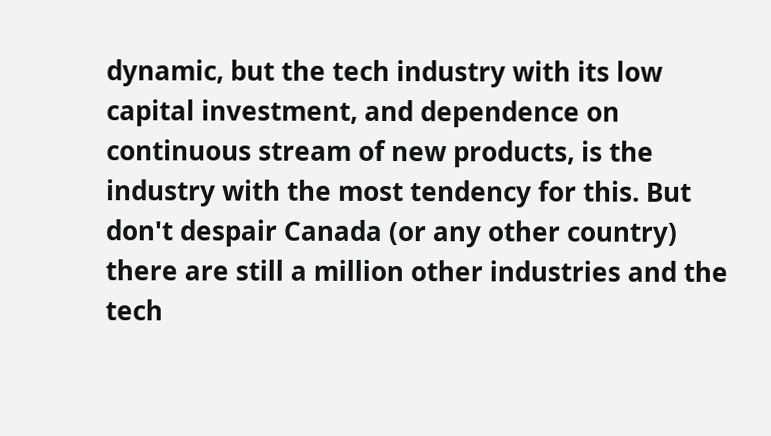dynamic, but the tech industry with its low capital investment, and dependence on continuous stream of new products, is the industry with the most tendency for this. But don't despair Canada (or any other country) there are still a million other industries and the tech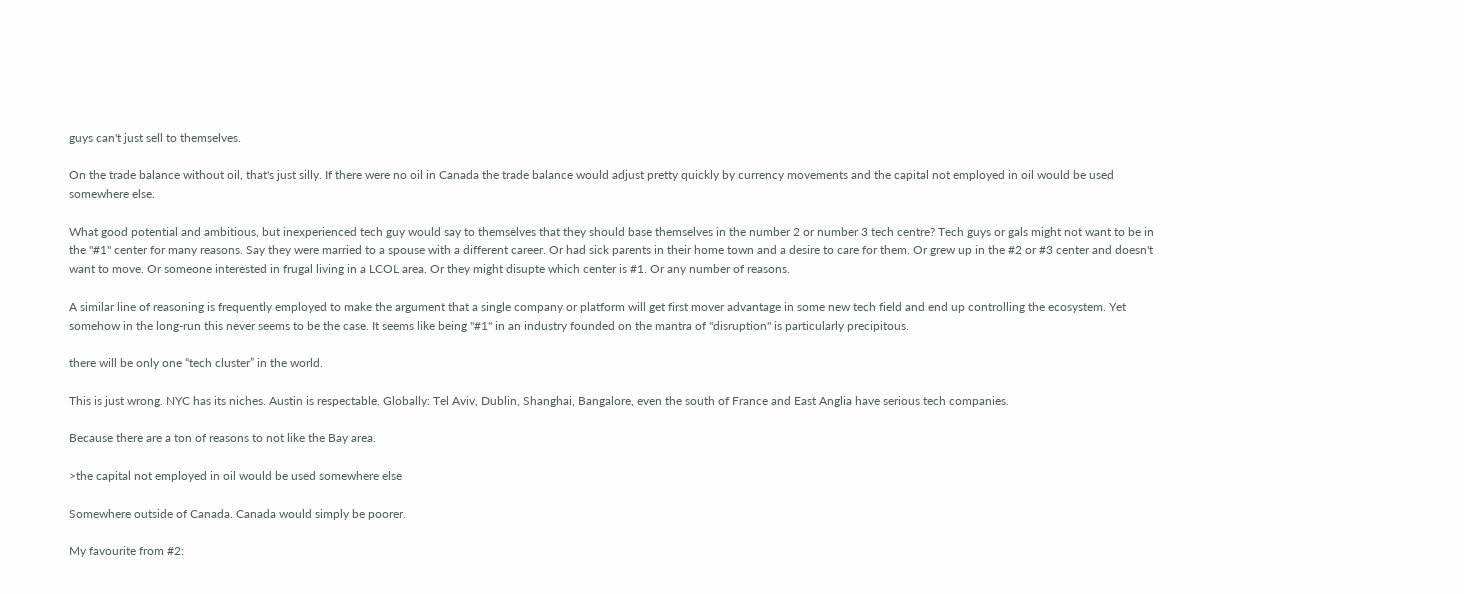guys can't just sell to themselves.

On the trade balance without oil, that's just silly. If there were no oil in Canada the trade balance would adjust pretty quickly by currency movements and the capital not employed in oil would be used somewhere else.

What good potential and ambitious, but inexperienced tech guy would say to themselves that they should base themselves in the number 2 or number 3 tech centre? Tech guys or gals might not want to be in the "#1" center for many reasons. Say they were married to a spouse with a different career. Or had sick parents in their home town and a desire to care for them. Or grew up in the #2 or #3 center and doesn't want to move. Or someone interested in frugal living in a LCOL area. Or they might disupte which center is #1. Or any number of reasons.

A similar line of reasoning is frequently employed to make the argument that a single company or platform will get first mover advantage in some new tech field and end up controlling the ecosystem. Yet somehow in the long-run this never seems to be the case. It seems like being "#1" in an industry founded on the mantra of "disruption" is particularly precipitous.

there will be only one “tech cluster” in the world.

This is just wrong. NYC has its niches. Austin is respectable. Globally: Tel Aviv, Dublin, Shanghai, Bangalore, even the south of France and East Anglia have serious tech companies.

Because there are a ton of reasons to not like the Bay area.

>the capital not employed in oil would be used somewhere else

Somewhere outside of Canada. Canada would simply be poorer.

My favourite from #2: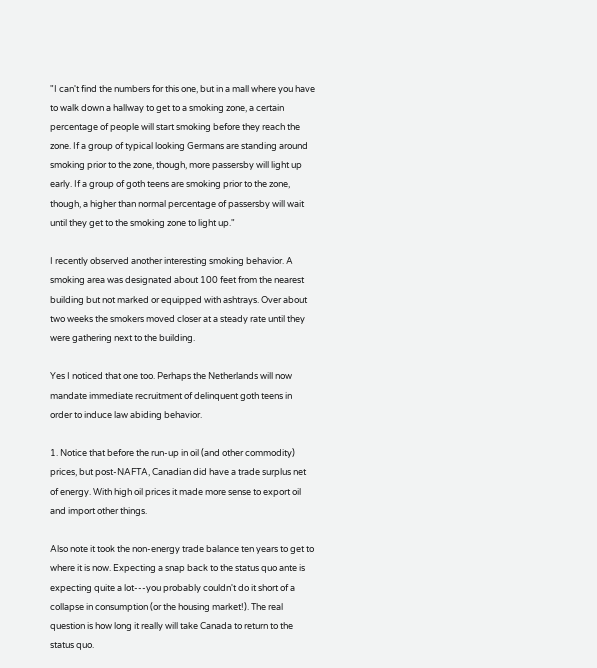"I can't find the numbers for this one, but in a mall where you have to walk down a hallway to get to a smoking zone, a certain percentage of people will start smoking before they reach the zone. If a group of typical looking Germans are standing around smoking prior to the zone, though, more passersby will light up early. If a group of goth teens are smoking prior to the zone, though, a higher than normal percentage of passersby will wait until they get to the smoking zone to light up."

I recently observed another interesting smoking behavior. A smoking area was designated about 100 feet from the nearest building but not marked or equipped with ashtrays. Over about two weeks the smokers moved closer at a steady rate until they were gathering next to the building.

Yes I noticed that one too. Perhaps the Netherlands will now mandate immediate recruitment of delinquent goth teens in order to induce law abiding behavior.

1. Notice that before the run-up in oil (and other commodity) prices, but post-NAFTA, Canadian did have a trade surplus net of energy. With high oil prices it made more sense to export oil and import other things.

Also note it took the non-energy trade balance ten years to get to where it is now. Expecting a snap back to the status quo ante is expecting quite a lot---you probably couldn't do it short of a collapse in consumption (or the housing market!). The real question is how long it really will take Canada to return to the status quo.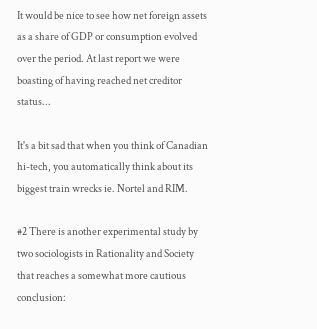It would be nice to see how net foreign assets as a share of GDP or consumption evolved over the period. At last report we were boasting of having reached net creditor status...

It's a bit sad that when you think of Canadian hi-tech, you automatically think about its biggest train wrecks ie. Nortel and RIM.

#2 There is another experimental study by two sociologists in Rationality and Society that reaches a somewhat more cautious conclusion: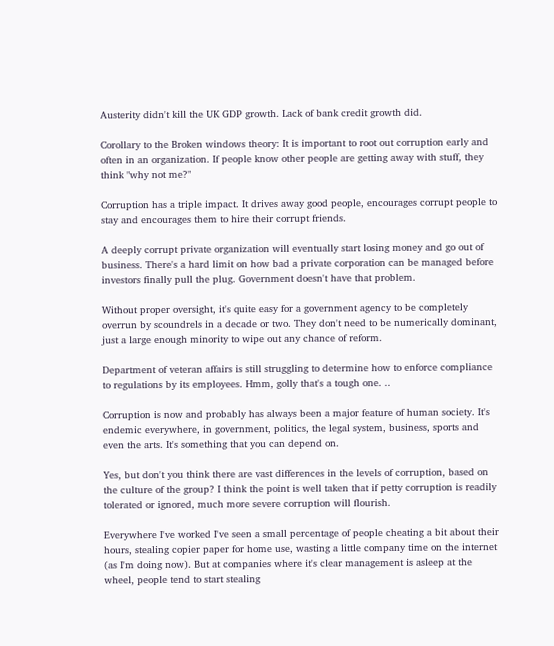Austerity didn't kill the UK GDP growth. Lack of bank credit growth did.

Corollary to the Broken windows theory: It is important to root out corruption early and often in an organization. If people know other people are getting away with stuff, they think "why not me?"

Corruption has a triple impact. It drives away good people, encourages corrupt people to stay and encourages them to hire their corrupt friends.

A deeply corrupt private organization will eventually start losing money and go out of business. There's a hard limit on how bad a private corporation can be managed before investors finally pull the plug. Government doesn't have that problem.

Without proper oversight, it's quite easy for a government agency to be completely overrun by scoundrels in a decade or two. They don't need to be numerically dominant, just a large enough minority to wipe out any chance of reform.

Department of veteran affairs is still struggling to determine how to enforce compliance to regulations by its employees. Hmm, golly that's a tough one. ..

Corruption is now and probably has always been a major feature of human society. It's endemic everywhere, in government, politics, the legal system, business, sports and even the arts. It's something that you can depend on.

Yes, but don't you think there are vast differences in the levels of corruption, based on the culture of the group? I think the point is well taken that if petty corruption is readily tolerated or ignored, much more severe corruption will flourish.

Everywhere I've worked I've seen a small percentage of people cheating a bit about their hours, stealing copier paper for home use, wasting a little company time on the internet (as I'm doing now). But at companies where it's clear management is asleep at the wheel, people tend to start stealing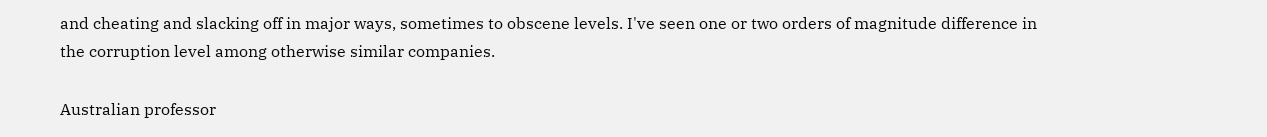and cheating and slacking off in major ways, sometimes to obscene levels. I've seen one or two orders of magnitude difference in the corruption level among otherwise similar companies.

Australian professor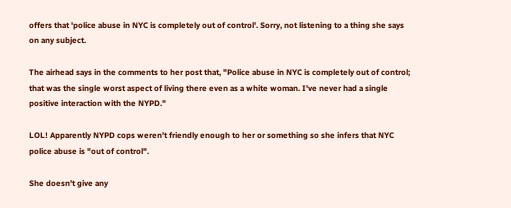offers that 'police abuse in NYC is completely out of control'. Sorry, not listening to a thing she says on any subject.

The airhead says in the comments to her post that, "Police abuse in NYC is completely out of control; that was the single worst aspect of living there even as a white woman. I've never had a single positive interaction with the NYPD."

LOL! Apparently NYPD cops weren't friendly enough to her or something so she infers that NYC police abuse is "out of control".

She doesn't give any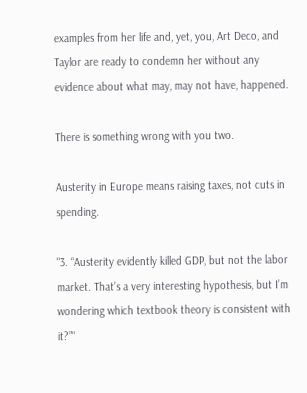examples from her life and, yet, you, Art Deco, and Taylor are ready to condemn her without any evidence about what may, may not have, happened.

There is something wrong with you two.

Austerity in Europe means raising taxes, not cuts in spending.

"3. “Austerity evidently killed GDP, but not the labor market. That’s a very interesting hypothesis, but I’m wondering which textbook theory is consistent with it?”"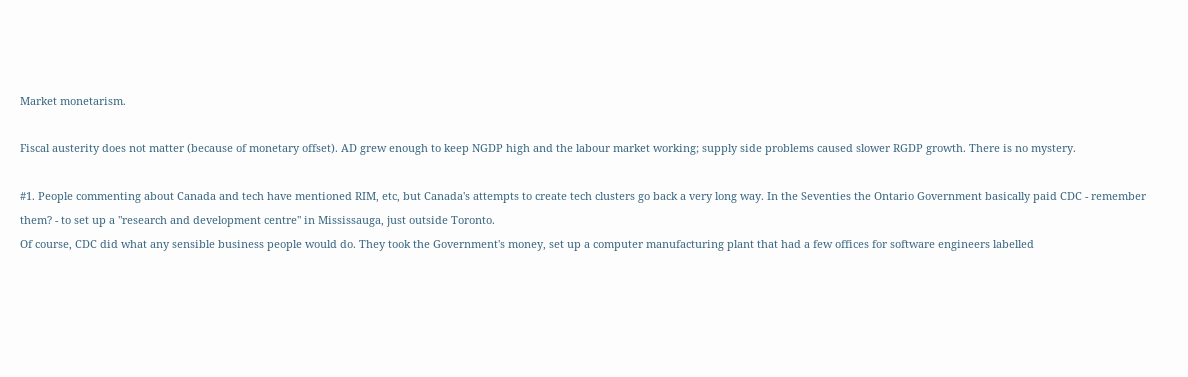Market monetarism.

Fiscal austerity does not matter (because of monetary offset). AD grew enough to keep NGDP high and the labour market working; supply side problems caused slower RGDP growth. There is no mystery.

#1. People commenting about Canada and tech have mentioned RIM, etc, but Canada's attempts to create tech clusters go back a very long way. In the Seventies the Ontario Government basically paid CDC - remember them? - to set up a "research and development centre" in Mississauga, just outside Toronto.
Of course, CDC did what any sensible business people would do. They took the Government's money, set up a computer manufacturing plant that had a few offices for software engineers labelled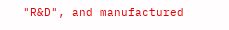"R&D", and manufactured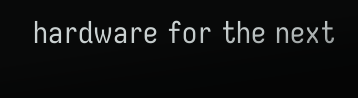hardware for the next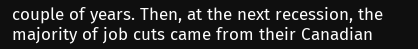couple of years. Then, at the next recession, the majority of job cuts came from their Canadian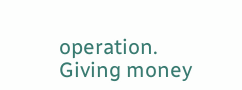operation.
Giving money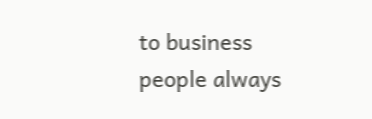to business people always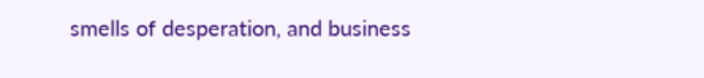smells of desperation, and business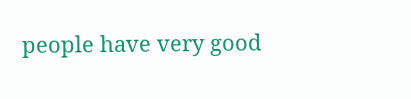people have very good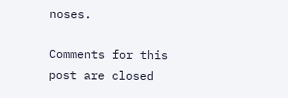noses.

Comments for this post are closed